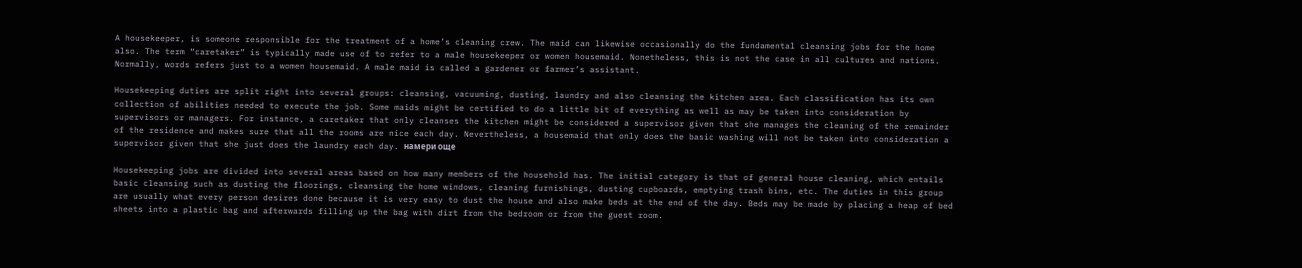A housekeeper, is someone responsible for the treatment of a home’s cleaning crew. The maid can likewise occasionally do the fundamental cleansing jobs for the home also. The term “caretaker” is typically made use of to refer to a male housekeeper or women housemaid. Nonetheless, this is not the case in all cultures and nations. Normally, words refers just to a women housemaid. A male maid is called a gardener or farmer’s assistant.

Housekeeping duties are split right into several groups: cleansing, vacuuming, dusting, laundry and also cleansing the kitchen area. Each classification has its own collection of abilities needed to execute the job. Some maids might be certified to do a little bit of everything as well as may be taken into consideration by supervisors or managers. For instance, a caretaker that only cleanses the kitchen might be considered a supervisor given that she manages the cleaning of the remainder of the residence and makes sure that all the rooms are nice each day. Nevertheless, a housemaid that only does the basic washing will not be taken into consideration a supervisor given that she just does the laundry each day. намери още

Housekeeping jobs are divided into several areas based on how many members of the household has. The initial category is that of general house cleaning, which entails basic cleansing such as dusting the floorings, cleansing the home windows, cleaning furnishings, dusting cupboards, emptying trash bins, etc. The duties in this group are usually what every person desires done because it is very easy to dust the house and also make beds at the end of the day. Beds may be made by placing a heap of bed sheets into a plastic bag and afterwards filling up the bag with dirt from the bedroom or from the guest room.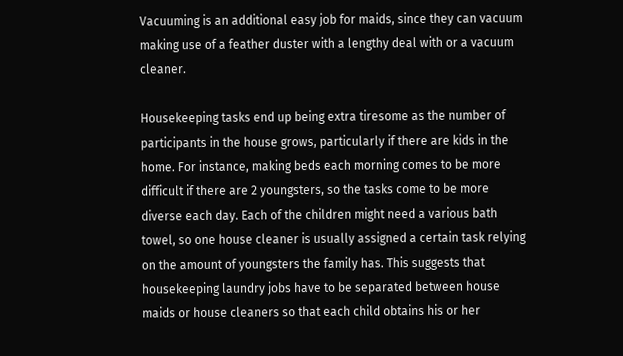Vacuuming is an additional easy job for maids, since they can vacuum making use of a feather duster with a lengthy deal with or a vacuum cleaner.

Housekeeping tasks end up being extra tiresome as the number of participants in the house grows, particularly if there are kids in the home. For instance, making beds each morning comes to be more difficult if there are 2 youngsters, so the tasks come to be more diverse each day. Each of the children might need a various bath towel, so one house cleaner is usually assigned a certain task relying on the amount of youngsters the family has. This suggests that housekeeping laundry jobs have to be separated between house maids or house cleaners so that each child obtains his or her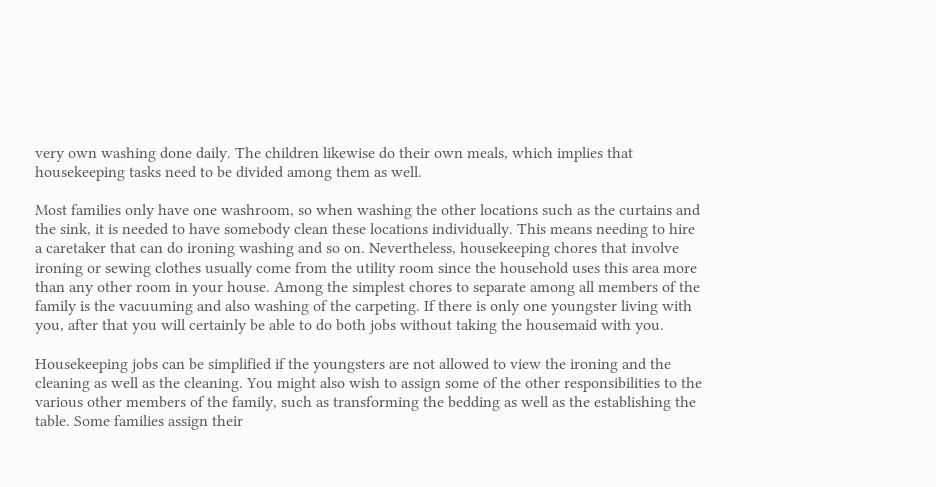very own washing done daily. The children likewise do their own meals, which implies that housekeeping tasks need to be divided among them as well.

Most families only have one washroom, so when washing the other locations such as the curtains and the sink, it is needed to have somebody clean these locations individually. This means needing to hire a caretaker that can do ironing washing and so on. Nevertheless, housekeeping chores that involve ironing or sewing clothes usually come from the utility room since the household uses this area more than any other room in your house. Among the simplest chores to separate among all members of the family is the vacuuming and also washing of the carpeting. If there is only one youngster living with you, after that you will certainly be able to do both jobs without taking the housemaid with you.

Housekeeping jobs can be simplified if the youngsters are not allowed to view the ironing and the cleaning as well as the cleaning. You might also wish to assign some of the other responsibilities to the various other members of the family, such as transforming the bedding as well as the establishing the table. Some families assign their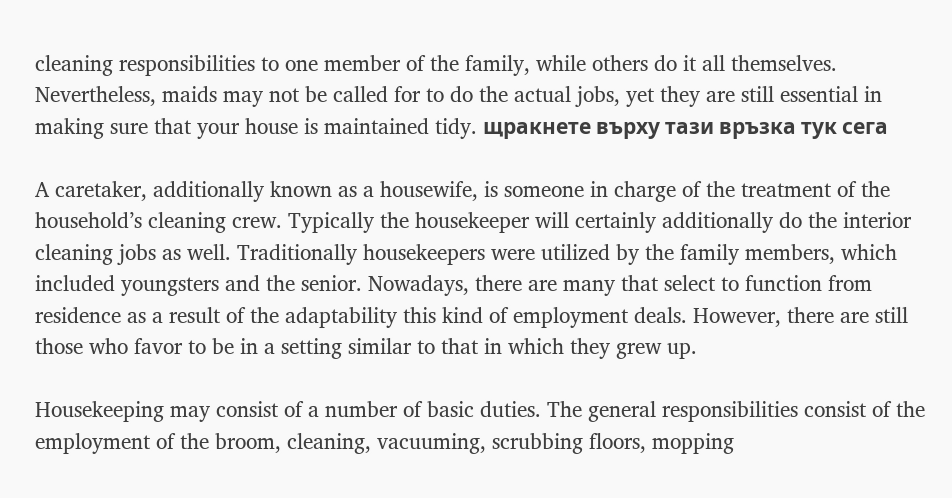cleaning responsibilities to one member of the family, while others do it all themselves. Nevertheless, maids may not be called for to do the actual jobs, yet they are still essential in making sure that your house is maintained tidy. щракнете върху тази връзка тук сега

A caretaker, additionally known as a housewife, is someone in charge of the treatment of the household’s cleaning crew. Typically the housekeeper will certainly additionally do the interior cleaning jobs as well. Traditionally housekeepers were utilized by the family members, which included youngsters and the senior. Nowadays, there are many that select to function from residence as a result of the adaptability this kind of employment deals. However, there are still those who favor to be in a setting similar to that in which they grew up.

Housekeeping may consist of a number of basic duties. The general responsibilities consist of the employment of the broom, cleaning, vacuuming, scrubbing floors, mopping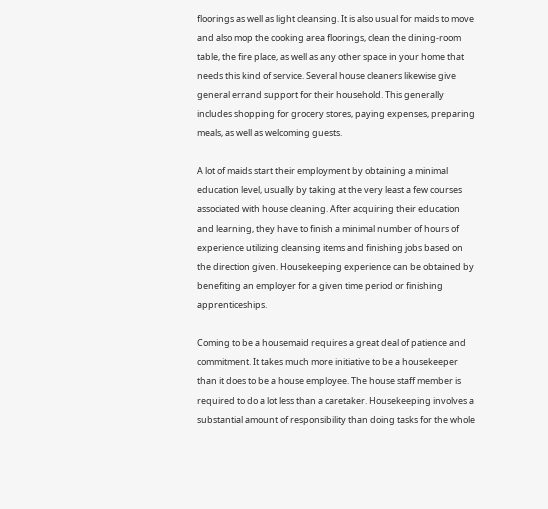floorings as well as light cleansing. It is also usual for maids to move and also mop the cooking area floorings, clean the dining-room table, the fire place, as well as any other space in your home that needs this kind of service. Several house cleaners likewise give general errand support for their household. This generally includes shopping for grocery stores, paying expenses, preparing meals, as well as welcoming guests.

A lot of maids start their employment by obtaining a minimal education level, usually by taking at the very least a few courses associated with house cleaning. After acquiring their education and learning, they have to finish a minimal number of hours of experience utilizing cleansing items and finishing jobs based on the direction given. Housekeeping experience can be obtained by benefiting an employer for a given time period or finishing apprenticeships.

Coming to be a housemaid requires a great deal of patience and commitment. It takes much more initiative to be a housekeeper than it does to be a house employee. The house staff member is required to do a lot less than a caretaker. Housekeeping involves a substantial amount of responsibility than doing tasks for the whole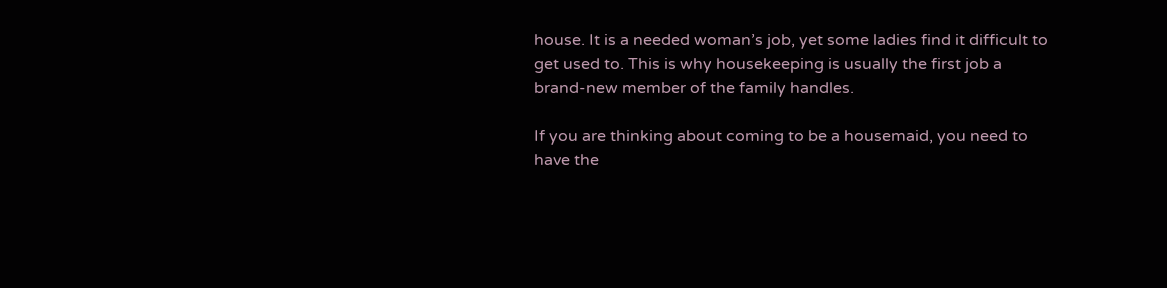house. It is a needed woman’s job, yet some ladies find it difficult to get used to. This is why housekeeping is usually the first job a brand-new member of the family handles.

If you are thinking about coming to be a housemaid, you need to have the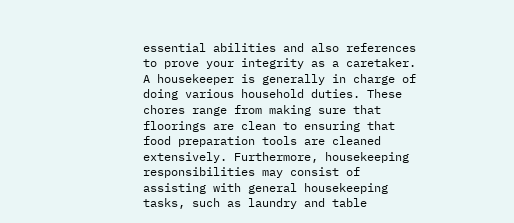essential abilities and also references to prove your integrity as a caretaker. A housekeeper is generally in charge of doing various household duties. These chores range from making sure that floorings are clean to ensuring that food preparation tools are cleaned extensively. Furthermore, housekeeping responsibilities may consist of assisting with general housekeeping tasks, such as laundry and table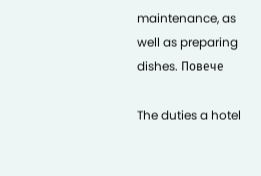maintenance, as well as preparing dishes. Повече

The duties a hotel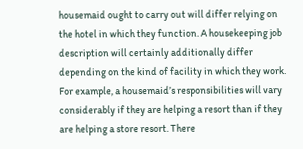housemaid ought to carry out will differ relying on the hotel in which they function. A housekeeping job description will certainly additionally differ depending on the kind of facility in which they work. For example, a housemaid’s responsibilities will vary considerably if they are helping a resort than if they are helping a store resort. There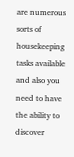are numerous sorts of housekeeping tasks available and also you need to have the ability to discover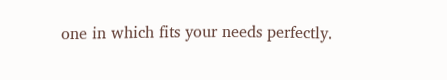one in which fits your needs perfectly.